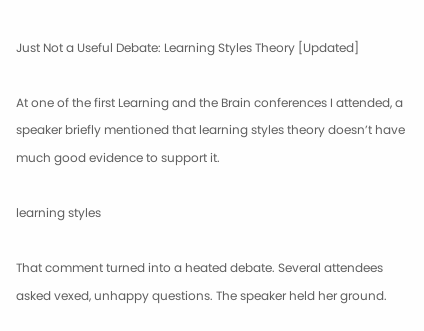Just Not a Useful Debate: Learning Styles Theory [Updated]

At one of the first Learning and the Brain conferences I attended, a speaker briefly mentioned that learning styles theory doesn’t have much good evidence to support it.

learning styles

That comment turned into a heated debate. Several attendees asked vexed, unhappy questions. The speaker held her ground.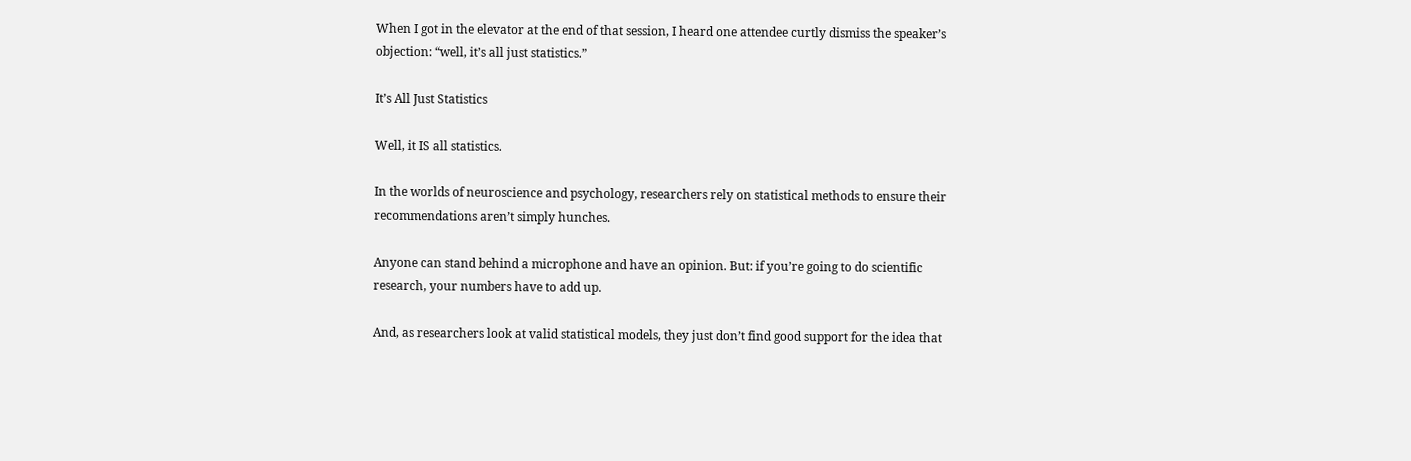When I got in the elevator at the end of that session, I heard one attendee curtly dismiss the speaker’s objection: “well, it’s all just statistics.”

It’s All Just Statistics

Well, it IS all statistics.

In the worlds of neuroscience and psychology, researchers rely on statistical methods to ensure their recommendations aren’t simply hunches.

Anyone can stand behind a microphone and have an opinion. But: if you’re going to do scientific research, your numbers have to add up.

And, as researchers look at valid statistical models, they just don’t find good support for the idea that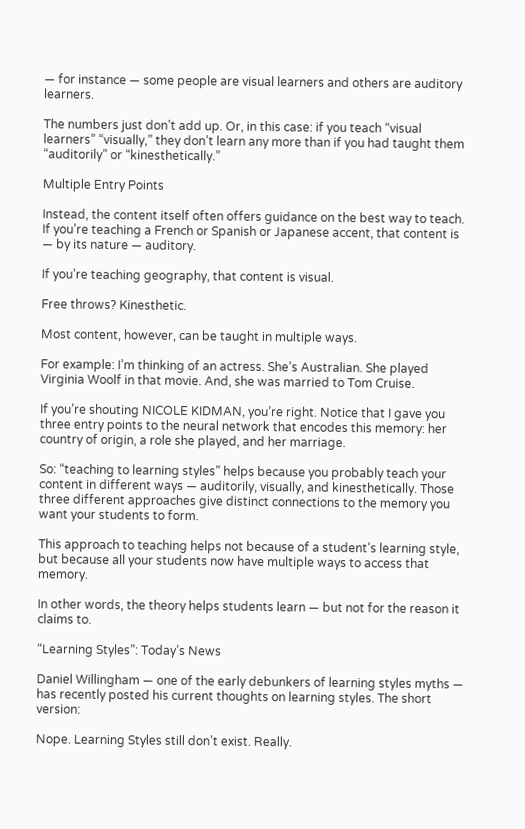— for instance — some people are visual learners and others are auditory learners.

The numbers just don’t add up. Or, in this case: if you teach “visual learners” “visually,” they don’t learn any more than if you had taught them “auditorily” or “kinesthetically.”

Multiple Entry Points

Instead, the content itself often offers guidance on the best way to teach. If you’re teaching a French or Spanish or Japanese accent, that content is — by its nature — auditory.

If you’re teaching geography, that content is visual.

Free throws? Kinesthetic.

Most content, however, can be taught in multiple ways.

For example: I’m thinking of an actress. She’s Australian. She played Virginia Woolf in that movie. And, she was married to Tom Cruise.

If you’re shouting NICOLE KIDMAN, you’re right. Notice that I gave you three entry points to the neural network that encodes this memory: her country of origin, a role she played, and her marriage.

So: “teaching to learning styles” helps because you probably teach your content in different ways — auditorily, visually, and kinesthetically. Those three different approaches give distinct connections to the memory you want your students to form.

This approach to teaching helps not because of a student’s learning style, but because all your students now have multiple ways to access that memory.

In other words, the theory helps students learn — but not for the reason it claims to.

“Learning Styles”: Today’s News

Daniel Willingham — one of the early debunkers of learning styles myths — has recently posted his current thoughts on learning styles. The short version:

Nope. Learning Styles still don’t exist. Really.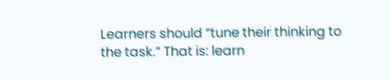Learners should “tune their thinking to the task.” That is: learn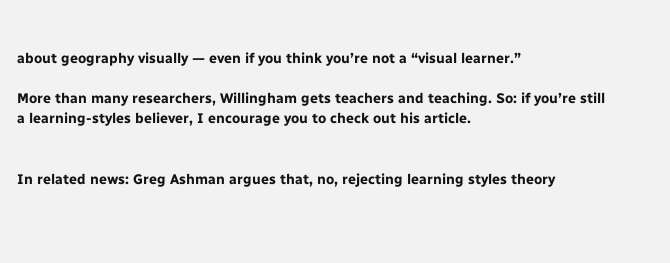about geography visually — even if you think you’re not a “visual learner.”

More than many researchers, Willingham gets teachers and teaching. So: if you’re still a learning-styles believer, I encourage you to check out his article.


In related news: Greg Ashman argues that, no, rejecting learning styles theory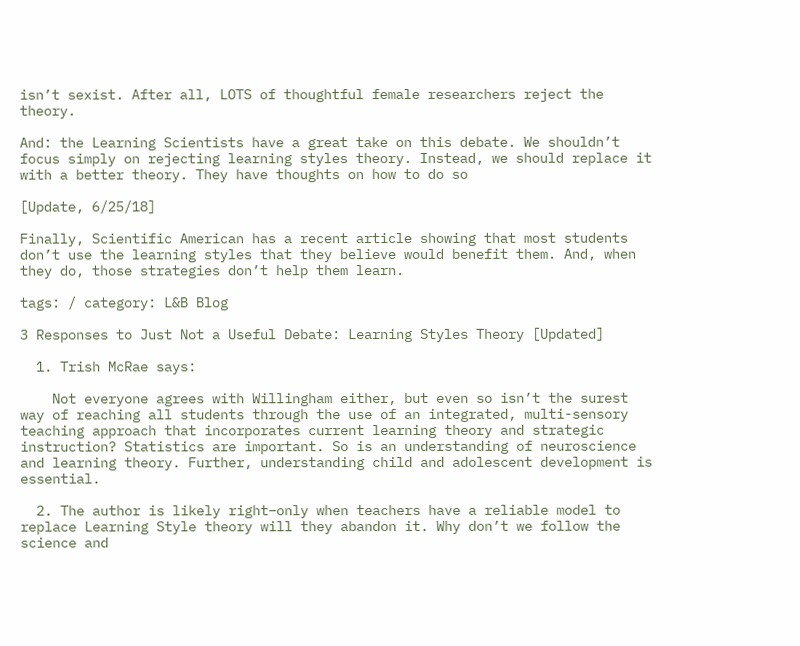isn’t sexist. After all, LOTS of thoughtful female researchers reject the theory.

And: the Learning Scientists have a great take on this debate. We shouldn’t focus simply on rejecting learning styles theory. Instead, we should replace it with a better theory. They have thoughts on how to do so

[Update, 6/25/18]

Finally, Scientific American has a recent article showing that most students don’t use the learning styles that they believe would benefit them. And, when they do, those strategies don’t help them learn.

tags: / category: L&B Blog

3 Responses to Just Not a Useful Debate: Learning Styles Theory [Updated]

  1. Trish McRae says:

    Not everyone agrees with Willingham either, but even so isn’t the surest way of reaching all students through the use of an integrated, multi-sensory teaching approach that incorporates current learning theory and strategic instruction? Statistics are important. So is an understanding of neuroscience and learning theory. Further, understanding child and adolescent development is essential.

  2. The author is likely right–only when teachers have a reliable model to replace Learning Style theory will they abandon it. Why don’t we follow the science and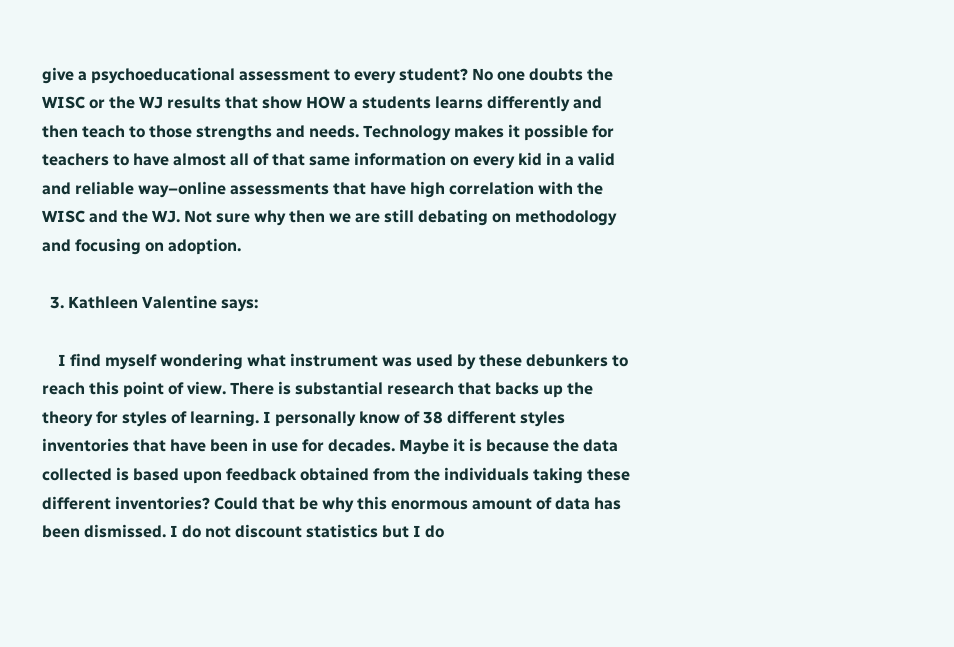give a psychoeducational assessment to every student? No one doubts the WISC or the WJ results that show HOW a students learns differently and then teach to those strengths and needs. Technology makes it possible for teachers to have almost all of that same information on every kid in a valid and reliable way–online assessments that have high correlation with the WISC and the WJ. Not sure why then we are still debating on methodology and focusing on adoption.

  3. Kathleen Valentine says:

    I find myself wondering what instrument was used by these debunkers to reach this point of view. There is substantial research that backs up the theory for styles of learning. I personally know of 38 different styles inventories that have been in use for decades. Maybe it is because the data collected is based upon feedback obtained from the individuals taking these different inventories? Could that be why this enormous amount of data has been dismissed. I do not discount statistics but I do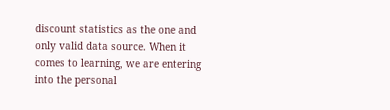discount statistics as the one and only valid data source. When it comes to learning, we are entering into the personal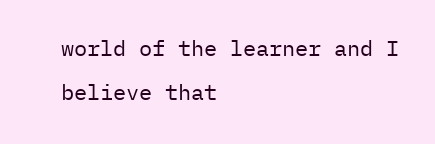world of the learner and I believe that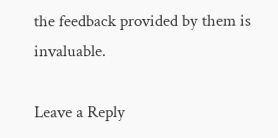the feedback provided by them is invaluable.

Leave a Reply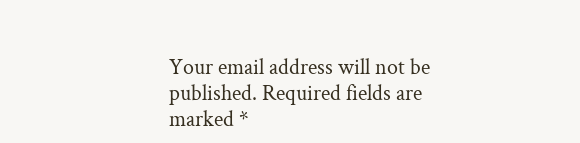Your email address will not be published. Required fields are marked *